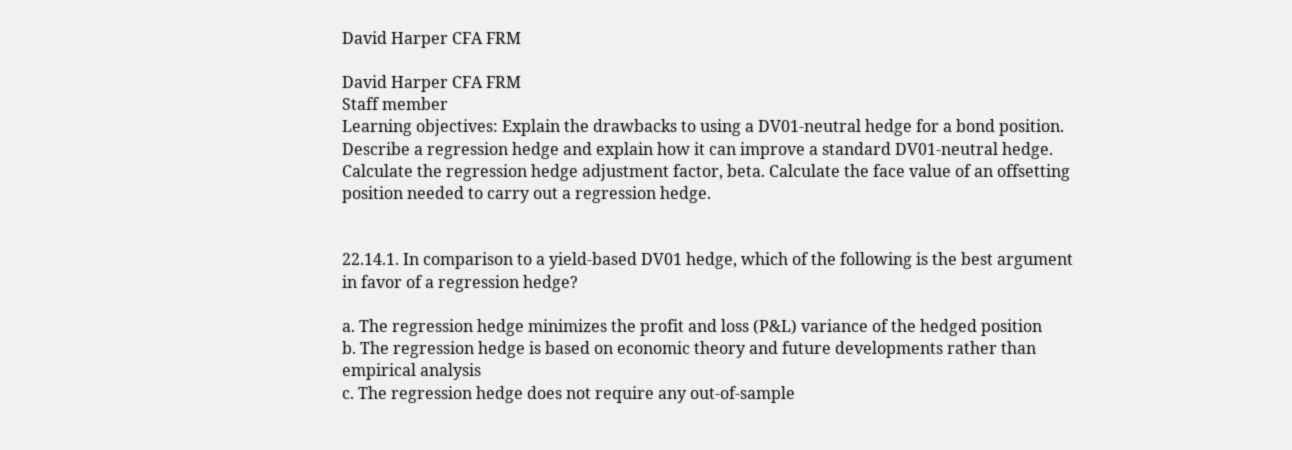David Harper CFA FRM

David Harper CFA FRM
Staff member
Learning objectives: Explain the drawbacks to using a DV01-neutral hedge for a bond position. Describe a regression hedge and explain how it can improve a standard DV01-neutral hedge. Calculate the regression hedge adjustment factor, beta. Calculate the face value of an offsetting position needed to carry out a regression hedge.


22.14.1. In comparison to a yield-based DV01 hedge, which of the following is the best argument in favor of a regression hedge?

a. The regression hedge minimizes the profit and loss (P&L) variance of the hedged position
b. The regression hedge is based on economic theory and future developments rather than empirical analysis
c. The regression hedge does not require any out-of-sample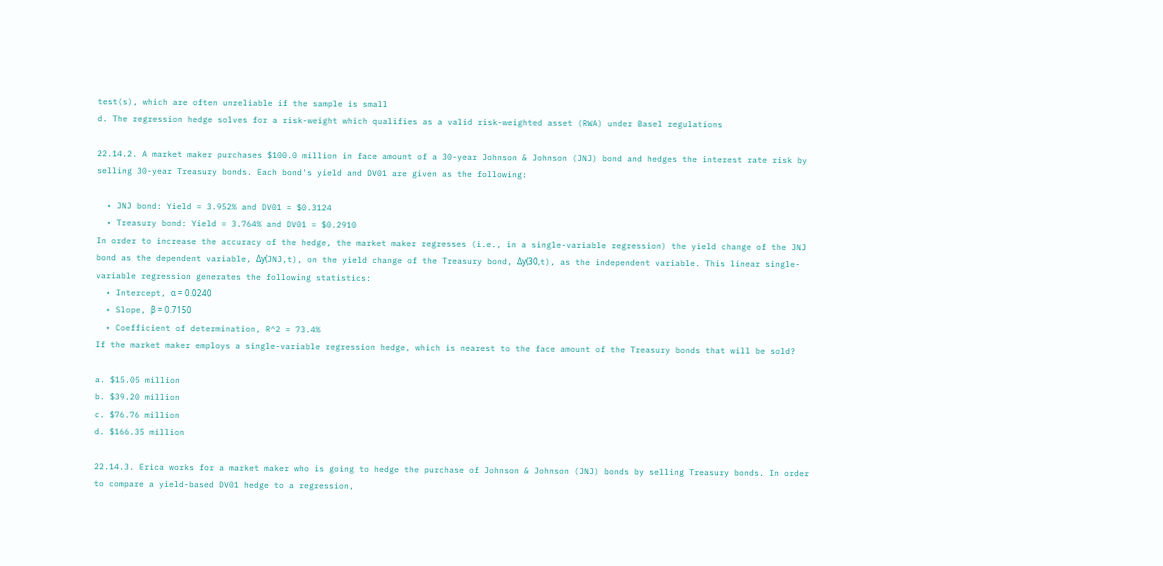test(s), which are often unreliable if the sample is small
d. The regression hedge solves for a risk-weight which qualifies as a valid risk-weighted asset (RWA) under Basel regulations

22.14.2. A market maker purchases $100.0 million in face amount of a 30-year Johnson & Johnson (JNJ) bond and hedges the interest rate risk by selling 30-year Treasury bonds. Each bond's yield and DV01 are given as the following:

  • JNJ bond: Yield = 3.952% and DV01 = $0.3124
  • Treasury bond: Yield = 3.764% and DV01 = $0.2910
In order to increase the accuracy of the hedge, the market maker regresses (i.e., in a single-variable regression) the yield change of the JNJ bond as the dependent variable, Δy(JNJ,t), on the yield change of the Treasury bond, Δy(30,t), as the independent variable. This linear single-variable regression generates the following statistics:
  • Intercept, α = 0.0240
  • Slope, β = 0.7150
  • Coefficient of determination, R^2 = 73.4%
If the market maker employs a single-variable regression hedge, which is nearest to the face amount of the Treasury bonds that will be sold?

a. $15.05 million
b. $39.20 million
c. $76.76 million
d. $166.35 million

22.14.3. Erica works for a market maker who is going to hedge the purchase of Johnson & Johnson (JNJ) bonds by selling Treasury bonds. In order to compare a yield-based DV01 hedge to a regression,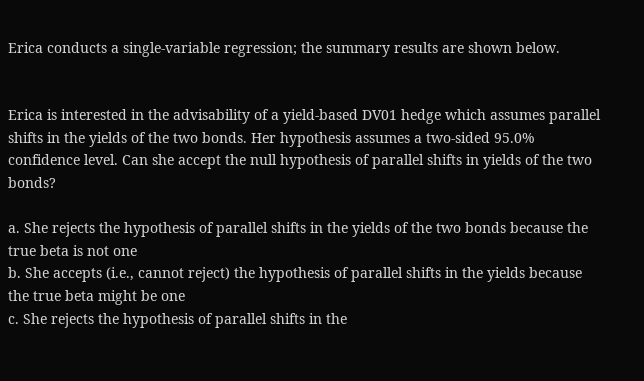Erica conducts a single-variable regression; the summary results are shown below.


Erica is interested in the advisability of a yield-based DV01 hedge which assumes parallel shifts in the yields of the two bonds. Her hypothesis assumes a two-sided 95.0% confidence level. Can she accept the null hypothesis of parallel shifts in yields of the two bonds?

a. She rejects the hypothesis of parallel shifts in the yields of the two bonds because the true beta is not one
b. She accepts (i.e., cannot reject) the hypothesis of parallel shifts in the yields because the true beta might be one
c. She rejects the hypothesis of parallel shifts in the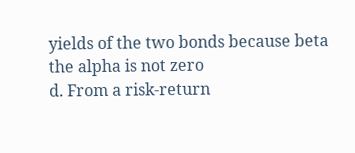yields of the two bonds because beta the alpha is not zero
d. From a risk-return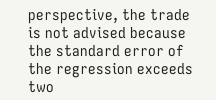perspective, the trade is not advised because the standard error of the regression exceeds two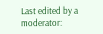Last edited by a moderator: